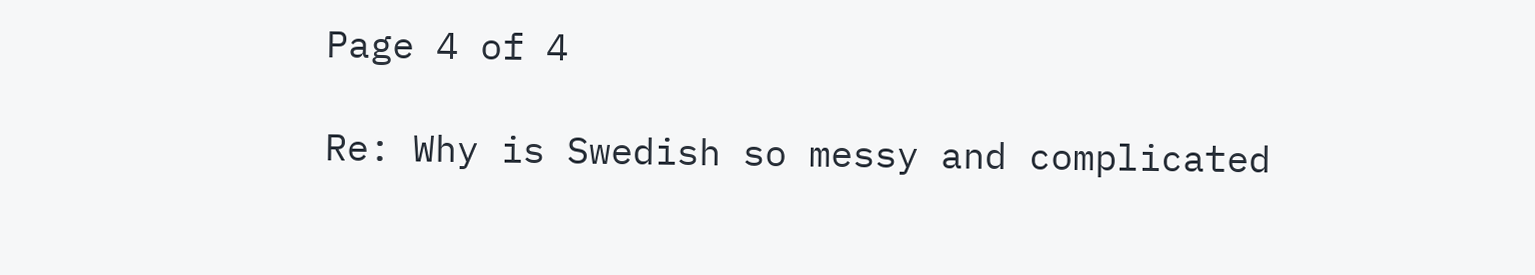Page 4 of 4

Re: Why is Swedish so messy and complicated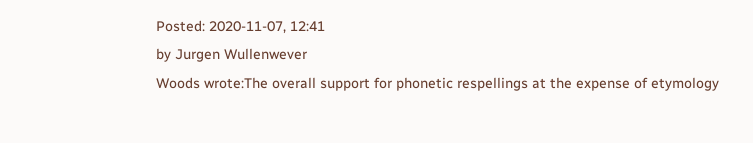Posted: 2020-11-07, 12:41
by Jurgen Wullenwever
Woods wrote:The overall support for phonetic respellings at the expense of etymology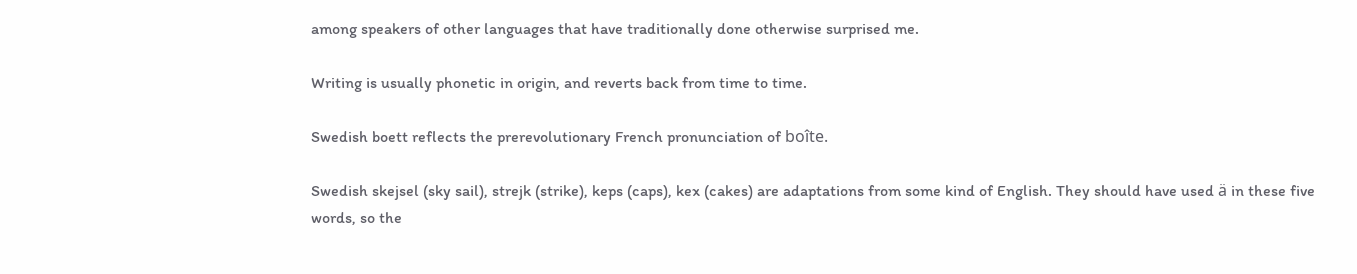among speakers of other languages that have traditionally done otherwise surprised me.

Writing is usually phonetic in origin, and reverts back from time to time.

Swedish boett reflects the prerevolutionary French pronunciation of boîte.

Swedish skejsel (sky sail), strejk (strike), keps (caps), kex (cakes) are adaptations from some kind of English. They should have used ä in these five words, so the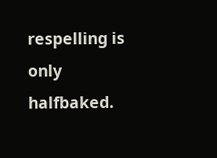respelling is only halfbaked.